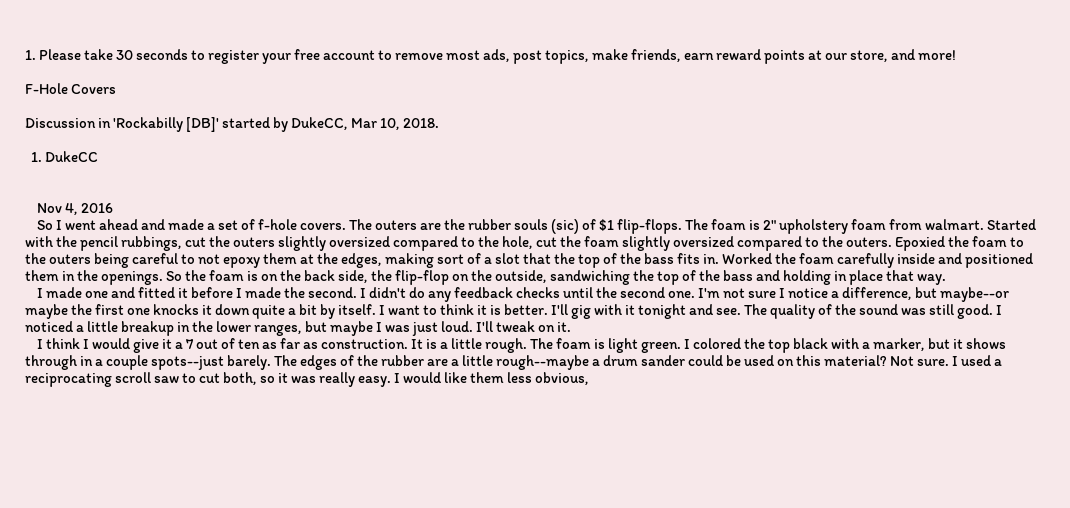1. Please take 30 seconds to register your free account to remove most ads, post topics, make friends, earn reward points at our store, and more!

F-Hole Covers

Discussion in 'Rockabilly [DB]' started by DukeCC, Mar 10, 2018.

  1. DukeCC


    Nov 4, 2016
    So I went ahead and made a set of f-hole covers. The outers are the rubber souls (sic) of $1 flip-flops. The foam is 2" upholstery foam from walmart. Started with the pencil rubbings, cut the outers slightly oversized compared to the hole, cut the foam slightly oversized compared to the outers. Epoxied the foam to the outers being careful to not epoxy them at the edges, making sort of a slot that the top of the bass fits in. Worked the foam carefully inside and positioned them in the openings. So the foam is on the back side, the flip-flop on the outside, sandwiching the top of the bass and holding in place that way.
    I made one and fitted it before I made the second. I didn't do any feedback checks until the second one. I'm not sure I notice a difference, but maybe--or maybe the first one knocks it down quite a bit by itself. I want to think it is better. I'll gig with it tonight and see. The quality of the sound was still good. I noticed a little breakup in the lower ranges, but maybe I was just loud. I'll tweak on it.
    I think I would give it a 7 out of ten as far as construction. It is a little rough. The foam is light green. I colored the top black with a marker, but it shows through in a couple spots--just barely. The edges of the rubber are a little rough--maybe a drum sander could be used on this material? Not sure. I used a reciprocating scroll saw to cut both, so it was really easy. I would like them less obvious,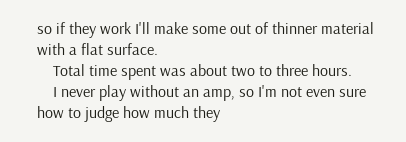so if they work I'll make some out of thinner material with a flat surface.
    Total time spent was about two to three hours.
    I never play without an amp, so I'm not even sure how to judge how much they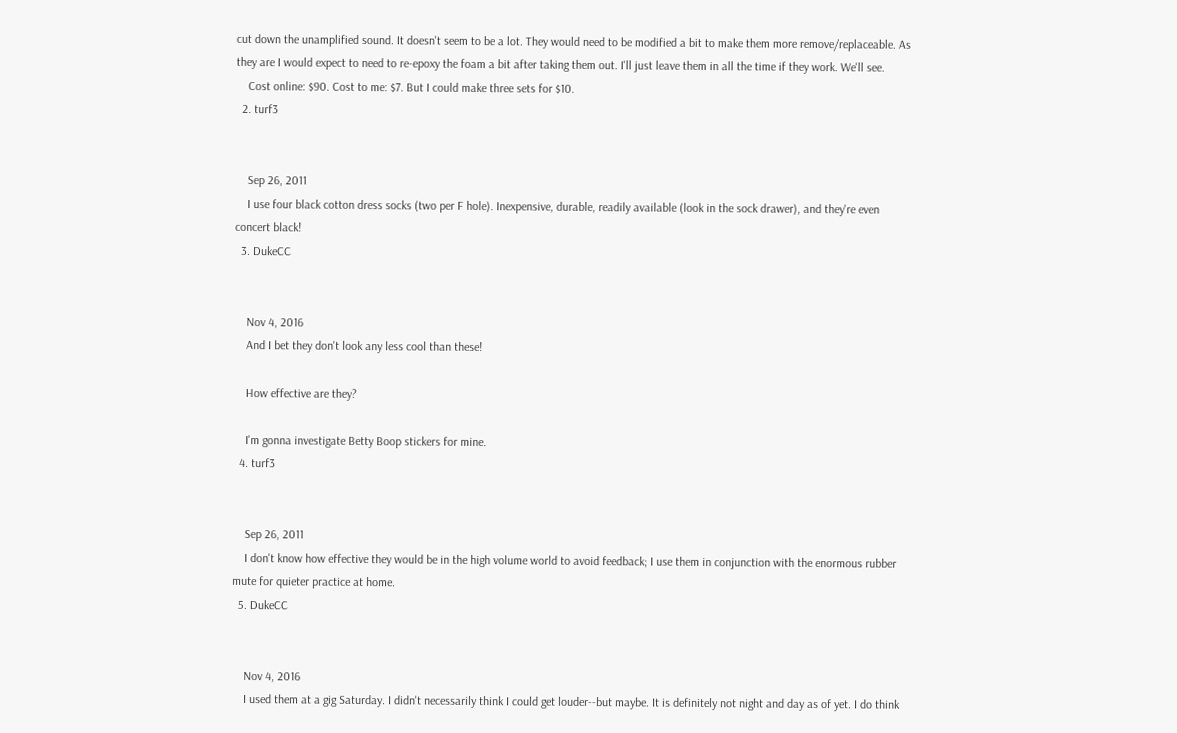cut down the unamplified sound. It doesn't seem to be a lot. They would need to be modified a bit to make them more remove/replaceable. As they are I would expect to need to re-epoxy the foam a bit after taking them out. I'll just leave them in all the time if they work. We'll see.
    Cost online: $90. Cost to me: $7. But I could make three sets for $10.
  2. turf3


    Sep 26, 2011
    I use four black cotton dress socks (two per F hole). Inexpensive, durable, readily available (look in the sock drawer), and they're even concert black!
  3. DukeCC


    Nov 4, 2016
    And I bet they don't look any less cool than these!

    How effective are they?

    I'm gonna investigate Betty Boop stickers for mine.
  4. turf3


    Sep 26, 2011
    I don't know how effective they would be in the high volume world to avoid feedback; I use them in conjunction with the enormous rubber mute for quieter practice at home.
  5. DukeCC


    Nov 4, 2016
    I used them at a gig Saturday. I didn't necessarily think I could get louder--but maybe. It is definitely not night and day as of yet. I do think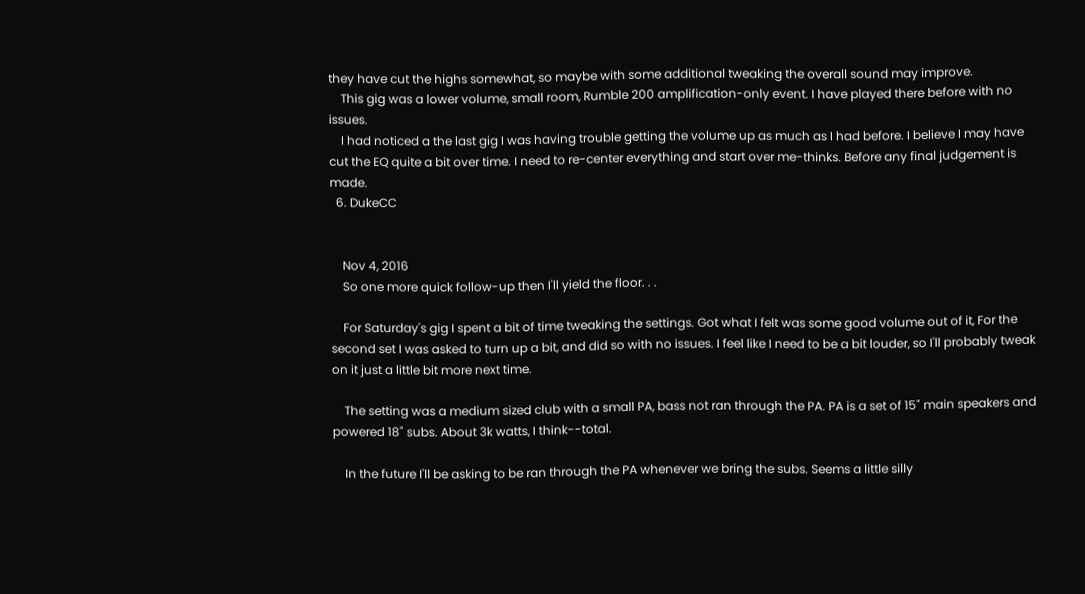they have cut the highs somewhat, so maybe with some additional tweaking the overall sound may improve.
    This gig was a lower volume, small room, Rumble 200 amplification-only event. I have played there before with no issues.
    I had noticed a the last gig I was having trouble getting the volume up as much as I had before. I believe I may have cut the EQ quite a bit over time. I need to re-center everything and start over me-thinks. Before any final judgement is made.
  6. DukeCC


    Nov 4, 2016
    So one more quick follow-up then I'll yield the floor. . .

    For Saturday's gig I spent a bit of time tweaking the settings. Got what I felt was some good volume out of it, For the second set I was asked to turn up a bit, and did so with no issues. I feel like I need to be a bit louder, so I'll probably tweak on it just a little bit more next time.

    The setting was a medium sized club with a small PA, bass not ran through the PA. PA is a set of 15" main speakers and powered 18" subs. About 3k watts, I think--total.

    In the future I'll be asking to be ran through the PA whenever we bring the subs. Seems a little silly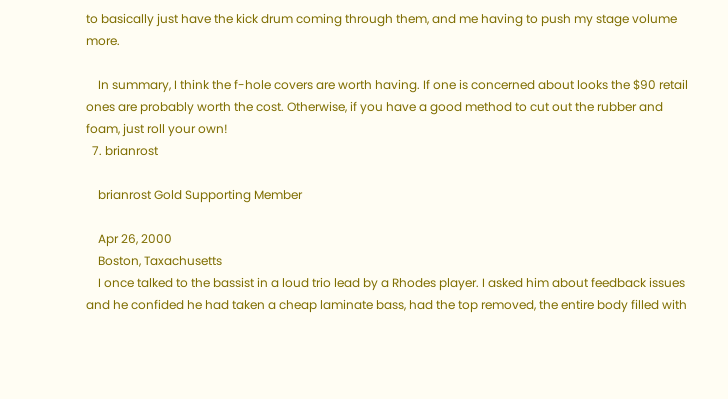to basically just have the kick drum coming through them, and me having to push my stage volume more.

    In summary, I think the f-hole covers are worth having. If one is concerned about looks the $90 retail ones are probably worth the cost. Otherwise, if you have a good method to cut out the rubber and foam, just roll your own!
  7. brianrost

    brianrost Gold Supporting Member

    Apr 26, 2000
    Boston, Taxachusetts
    I once talked to the bassist in a loud trio lead by a Rhodes player. I asked him about feedback issues and he confided he had taken a cheap laminate bass, had the top removed, the entire body filled with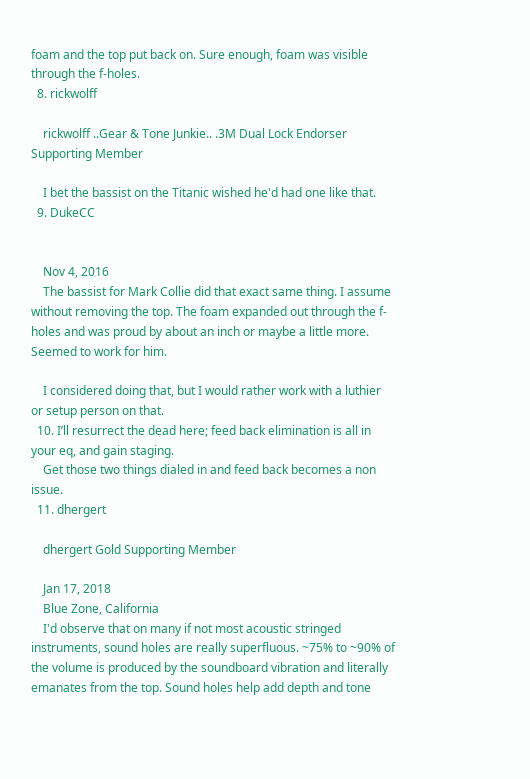foam and the top put back on. Sure enough, foam was visible through the f-holes.
  8. rickwolff

    rickwolff ..Gear & Tone Junkie.. .3M Dual Lock Endorser Supporting Member

    I bet the bassist on the Titanic wished he'd had one like that.
  9. DukeCC


    Nov 4, 2016
    The bassist for Mark Collie did that exact same thing. I assume without removing the top. The foam expanded out through the f-holes and was proud by about an inch or maybe a little more. Seemed to work for him.

    I considered doing that, but I would rather work with a luthier or setup person on that.
  10. I’ll resurrect the dead here; feed back elimination is all in your eq, and gain staging.
    Get those two things dialed in and feed back becomes a non issue.
  11. dhergert

    dhergert Gold Supporting Member

    Jan 17, 2018
    Blue Zone, California
    I'd observe that on many if not most acoustic stringed instruments, sound holes are really superfluous. ~75% to ~90% of the volume is produced by the soundboard vibration and literally emanates from the top. Sound holes help add depth and tone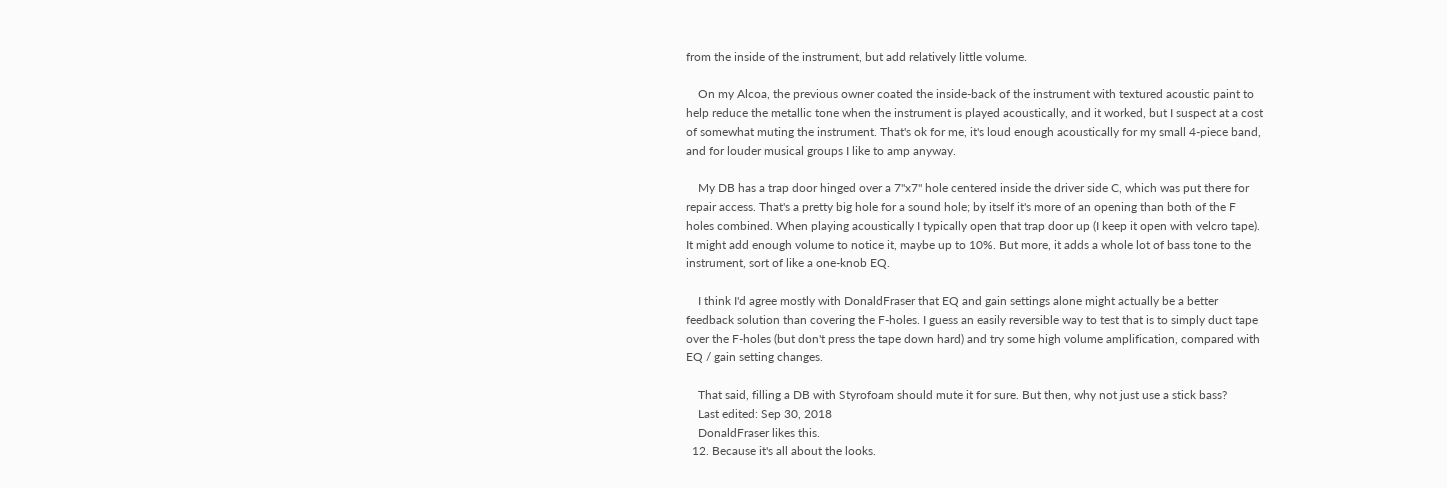from the inside of the instrument, but add relatively little volume.

    On my Alcoa, the previous owner coated the inside-back of the instrument with textured acoustic paint to help reduce the metallic tone when the instrument is played acoustically, and it worked, but I suspect at a cost of somewhat muting the instrument. That's ok for me, it's loud enough acoustically for my small 4-piece band, and for louder musical groups I like to amp anyway.

    My DB has a trap door hinged over a 7"x7" hole centered inside the driver side C, which was put there for repair access. That's a pretty big hole for a sound hole; by itself it's more of an opening than both of the F holes combined. When playing acoustically I typically open that trap door up (I keep it open with velcro tape). It might add enough volume to notice it, maybe up to 10%. But more, it adds a whole lot of bass tone to the instrument, sort of like a one-knob EQ.

    I think I'd agree mostly with DonaldFraser that EQ and gain settings alone might actually be a better feedback solution than covering the F-holes. I guess an easily reversible way to test that is to simply duct tape over the F-holes (but don't press the tape down hard) and try some high volume amplification, compared with EQ / gain setting changes.

    That said, filling a DB with Styrofoam should mute it for sure. But then, why not just use a stick bass?
    Last edited: Sep 30, 2018
    DonaldFraser likes this.
  12. Because it's all about the looks.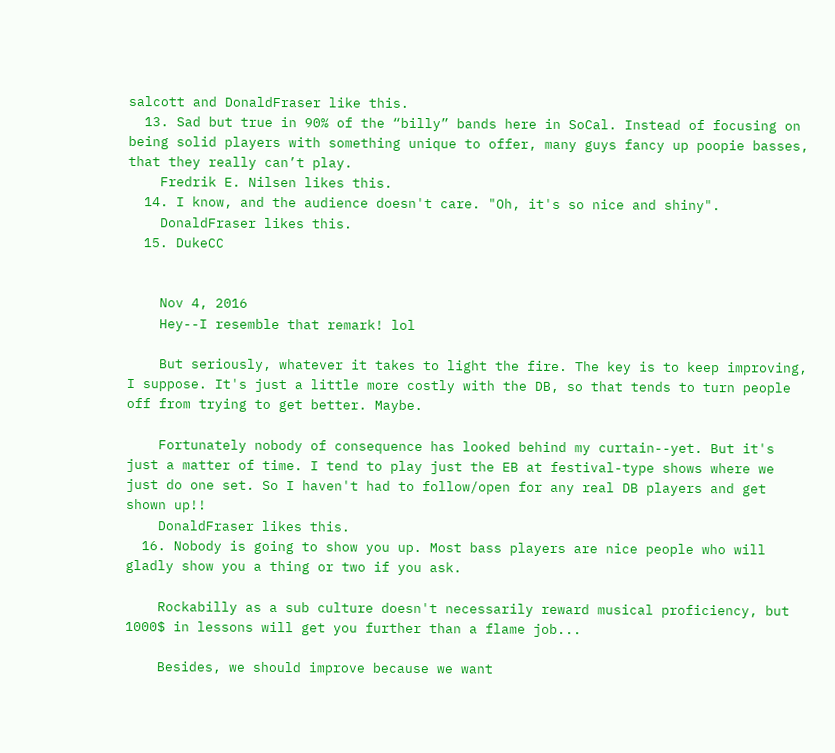salcott and DonaldFraser like this.
  13. Sad but true in 90% of the “billy” bands here in SoCal. Instead of focusing on being solid players with something unique to offer, many guys fancy up poopie basses, that they really can’t play.
    Fredrik E. Nilsen likes this.
  14. I know, and the audience doesn't care. "Oh, it's so nice and shiny".
    DonaldFraser likes this.
  15. DukeCC


    Nov 4, 2016
    Hey--I resemble that remark! lol

    But seriously, whatever it takes to light the fire. The key is to keep improving, I suppose. It's just a little more costly with the DB, so that tends to turn people off from trying to get better. Maybe.

    Fortunately nobody of consequence has looked behind my curtain--yet. But it's just a matter of time. I tend to play just the EB at festival-type shows where we just do one set. So I haven't had to follow/open for any real DB players and get shown up!!
    DonaldFraser likes this.
  16. Nobody is going to show you up. Most bass players are nice people who will gladly show you a thing or two if you ask.

    Rockabilly as a sub culture doesn't necessarily reward musical proficiency, but 1000$ in lessons will get you further than a flame job...

    Besides, we should improve because we want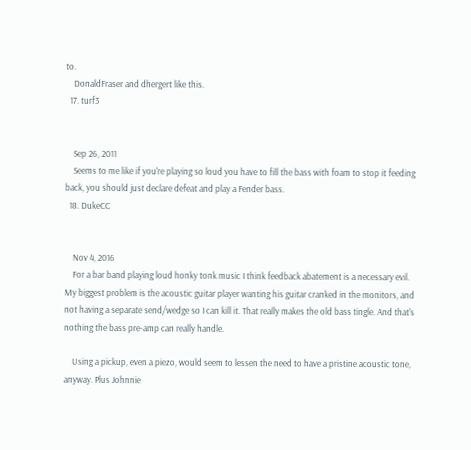to.
    DonaldFraser and dhergert like this.
  17. turf3


    Sep 26, 2011
    Seems to me like if you're playing so loud you have to fill the bass with foam to stop it feeding back, you should just declare defeat and play a Fender bass.
  18. DukeCC


    Nov 4, 2016
    For a bar band playing loud honky tonk music I think feedback abatement is a necessary evil. My biggest problem is the acoustic guitar player wanting his guitar cranked in the monitors, and not having a separate send/wedge so I can kill it. That really makes the old bass tingle. And that's nothing the bass pre-amp can really handle.

    Using a pickup, even a piezo, would seem to lessen the need to have a pristine acoustic tone, anyway. Plus Johnnie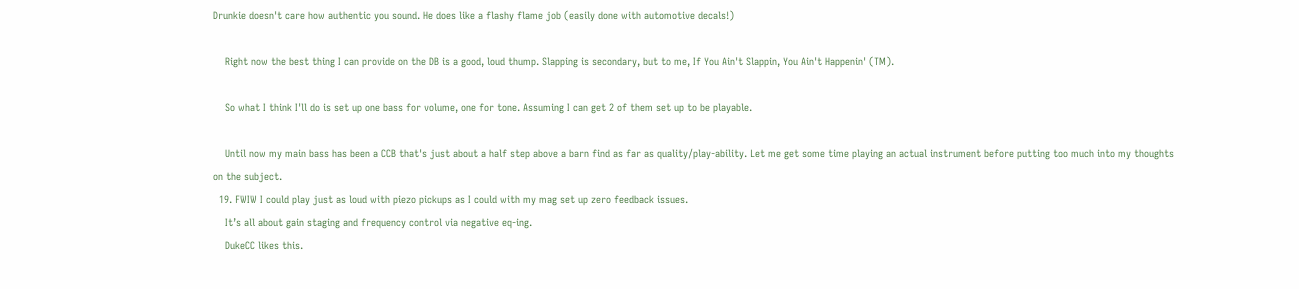Drunkie doesn't care how authentic you sound. He does like a flashy flame job (easily done with automotive decals!)

    Right now the best thing I can provide on the DB is a good, loud thump. Slapping is secondary, but to me, If You Ain't Slappin, You Ain't Happenin' (TM).

    So what I think I'll do is set up one bass for volume, one for tone. Assuming I can get 2 of them set up to be playable.

    Until now my main bass has been a CCB that's just about a half step above a barn find as far as quality/play-ability. Let me get some time playing an actual instrument before putting too much into my thoughts on the subject.
  19. FWIW I could play just as loud with piezo pickups as I could with my mag set up zero feedback issues.
    It’s all about gain staging and frequency control via negative eq-ing.
    DukeCC likes this.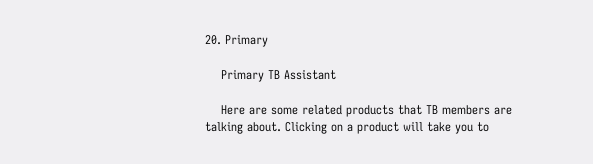20. Primary

    Primary TB Assistant

    Here are some related products that TB members are talking about. Clicking on a product will take you to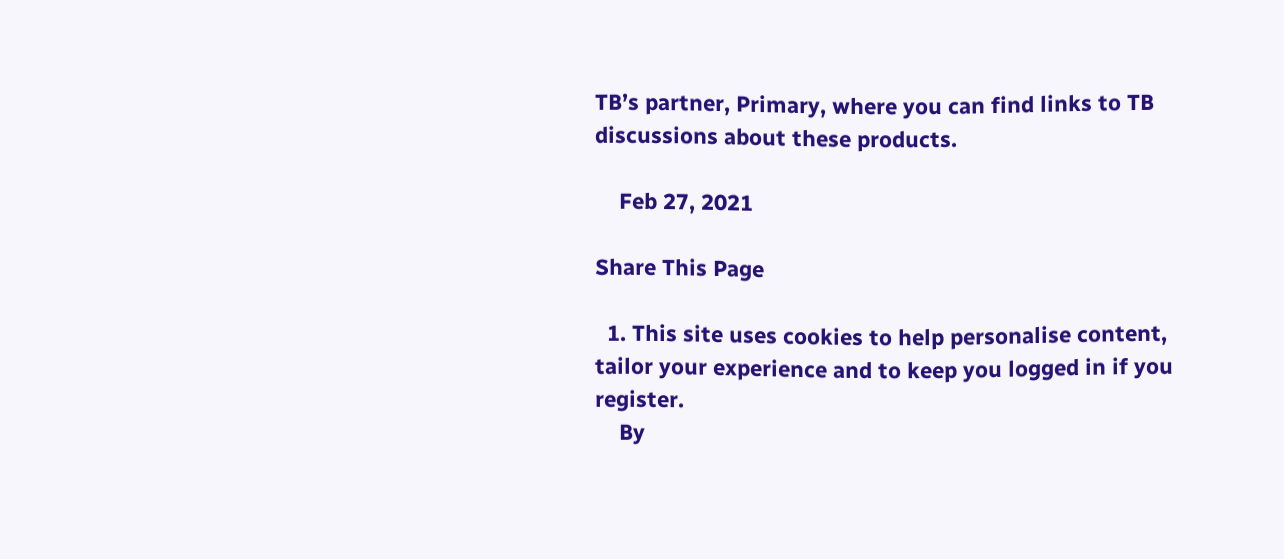TB’s partner, Primary, where you can find links to TB discussions about these products.

    Feb 27, 2021

Share This Page

  1. This site uses cookies to help personalise content, tailor your experience and to keep you logged in if you register.
    By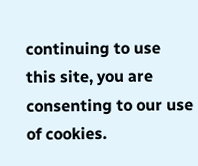continuing to use this site, you are consenting to our use of cookies.